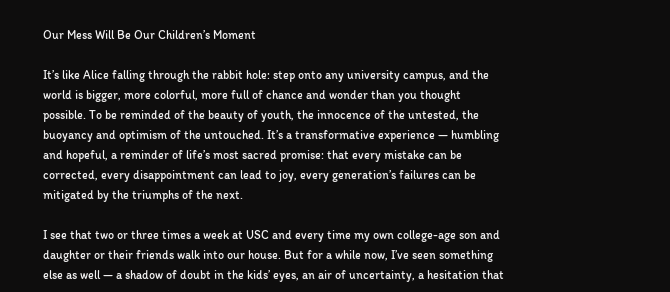Our Mess Will Be Our Children’s Moment

It’s like Alice falling through the rabbit hole: step onto any university campus, and the world is bigger, more colorful, more full of chance and wonder than you thought possible. To be reminded of the beauty of youth, the innocence of the untested, the buoyancy and optimism of the untouched. It’s a transformative experience — humbling and hopeful, a reminder of life’s most sacred promise: that every mistake can be corrected, every disappointment can lead to joy, every generation’s failures can be mitigated by the triumphs of the next.

I see that two or three times a week at USC and every time my own college-age son and daughter or their friends walk into our house. But for a while now, I’ve seen something else as well — a shadow of doubt in the kids’ eyes, an air of uncertainty, a hesitation that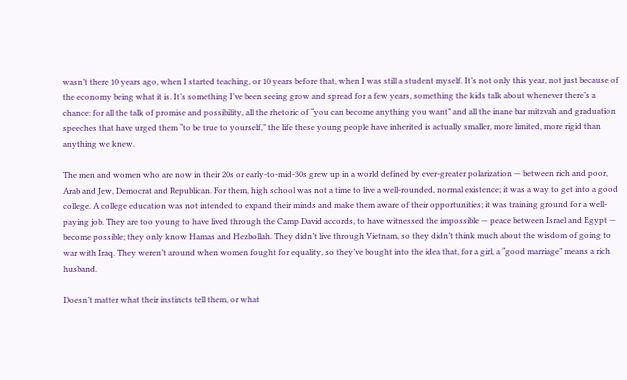wasn’t there 10 years ago, when I started teaching, or 10 years before that, when I was still a student myself. It’s not only this year, not just because of the economy being what it is. It’s something I’ve been seeing grow and spread for a few years, something the kids talk about whenever there’s a chance: for all the talk of promise and possibility, all the rhetoric of “you can become anything you want” and all the inane bar mitzvah and graduation speeches that have urged them “to be true to yourself,” the life these young people have inherited is actually smaller, more limited, more rigid than anything we knew.

The men and women who are now in their 20s or early-to-mid-30s grew up in a world defined by ever-greater polarization — between rich and poor, Arab and Jew, Democrat and Republican. For them, high school was not a time to live a well-rounded, normal existence; it was a way to get into a good college. A college education was not intended to expand their minds and make them aware of their opportunities; it was training ground for a well-paying job. They are too young to have lived through the Camp David accords, to have witnessed the impossible — peace between Israel and Egypt — become possible; they only know Hamas and Hezbollah. They didn’t live through Vietnam, so they didn’t think much about the wisdom of going to war with Iraq. They weren’t around when women fought for equality, so they’ve bought into the idea that, for a girl, a “good marriage” means a rich husband.

Doesn’t matter what their instincts tell them, or what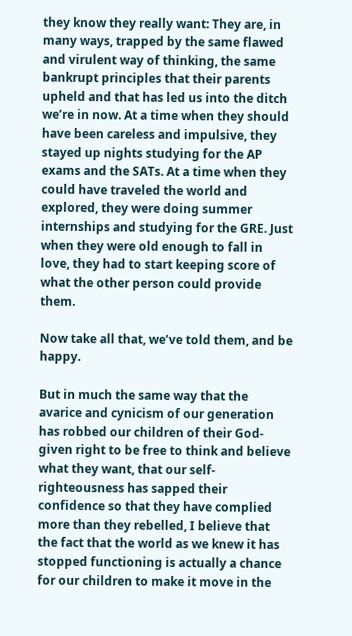they know they really want: They are, in many ways, trapped by the same flawed and virulent way of thinking, the same bankrupt principles that their parents upheld and that has led us into the ditch we’re in now. At a time when they should have been careless and impulsive, they stayed up nights studying for the AP exams and the SATs. At a time when they could have traveled the world and explored, they were doing summer internships and studying for the GRE. Just when they were old enough to fall in love, they had to start keeping score of what the other person could provide them.

Now take all that, we’ve told them, and be happy.

But in much the same way that the avarice and cynicism of our generation has robbed our children of their God-given right to be free to think and believe what they want, that our self-righteousness has sapped their confidence so that they have complied more than they rebelled, I believe that the fact that the world as we knew it has stopped functioning is actually a chance for our children to make it move in the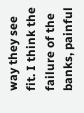way they see fit. I think the failure of the banks, painful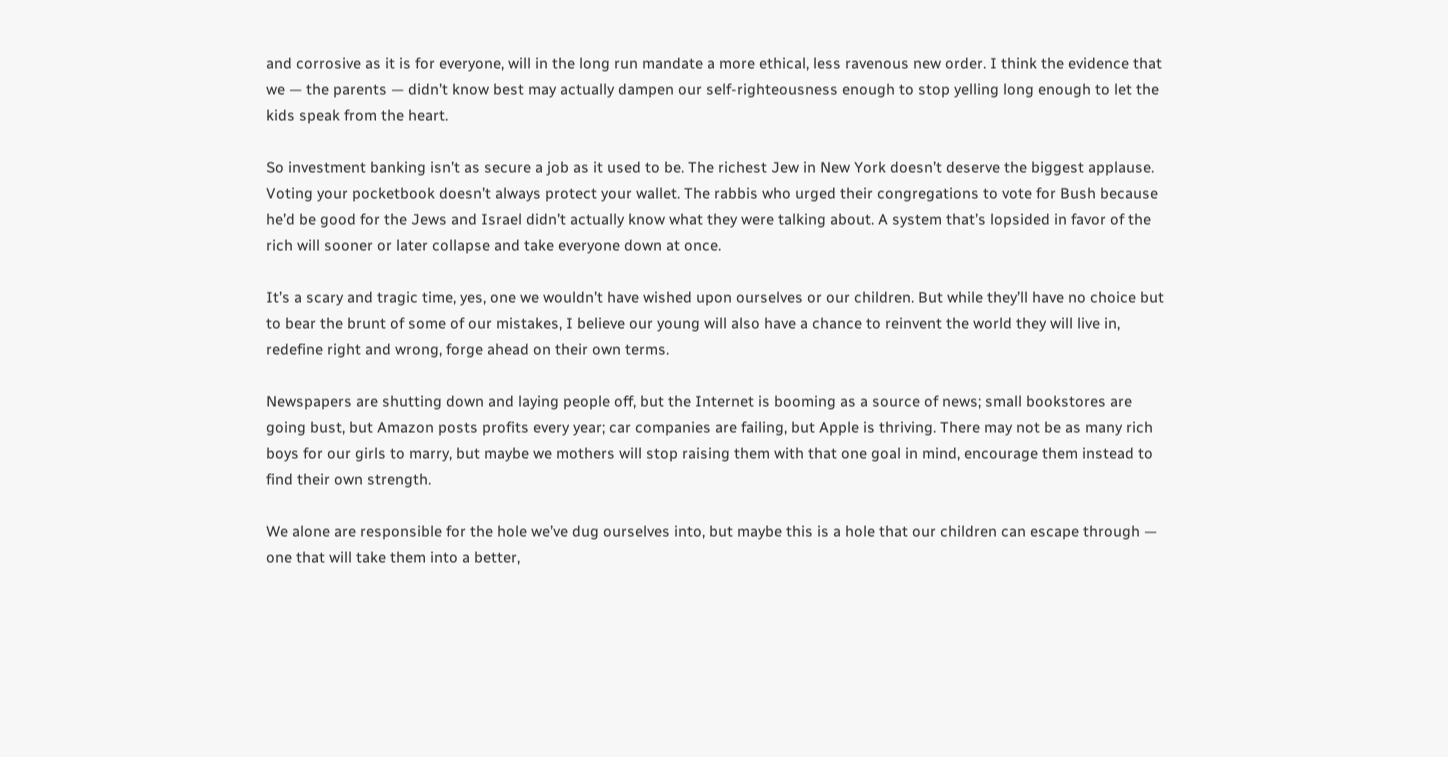and corrosive as it is for everyone, will in the long run mandate a more ethical, less ravenous new order. I think the evidence that we — the parents — didn’t know best may actually dampen our self-righteousness enough to stop yelling long enough to let the kids speak from the heart.

So investment banking isn’t as secure a job as it used to be. The richest Jew in New York doesn’t deserve the biggest applause. Voting your pocketbook doesn’t always protect your wallet. The rabbis who urged their congregations to vote for Bush because he’d be good for the Jews and Israel didn’t actually know what they were talking about. A system that’s lopsided in favor of the rich will sooner or later collapse and take everyone down at once.

It’s a scary and tragic time, yes, one we wouldn’t have wished upon ourselves or our children. But while they’ll have no choice but to bear the brunt of some of our mistakes, I believe our young will also have a chance to reinvent the world they will live in, redefine right and wrong, forge ahead on their own terms.

Newspapers are shutting down and laying people off, but the Internet is booming as a source of news; small bookstores are going bust, but Amazon posts profits every year; car companies are failing, but Apple is thriving. There may not be as many rich boys for our girls to marry, but maybe we mothers will stop raising them with that one goal in mind, encourage them instead to find their own strength.

We alone are responsible for the hole we’ve dug ourselves into, but maybe this is a hole that our children can escape through — one that will take them into a better,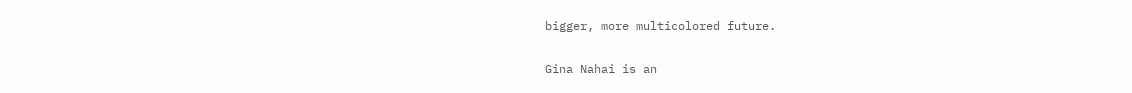bigger, more multicolored future.

Gina Nahai is an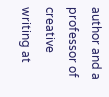author and a professor of creative writing at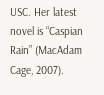USC. Her latest novel is “Caspian Rain” (MacAdam Cage, 2007).